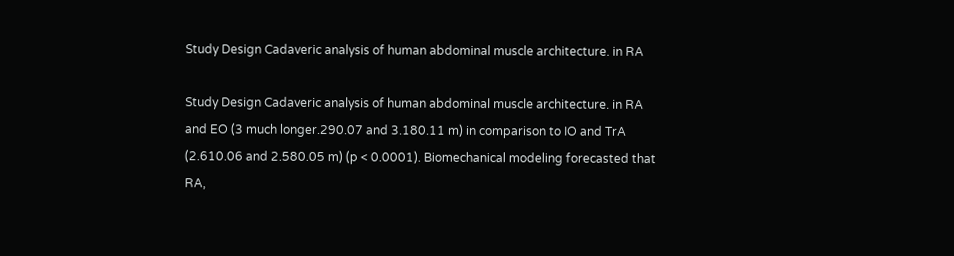Study Design Cadaveric analysis of human abdominal muscle architecture. in RA

Study Design Cadaveric analysis of human abdominal muscle architecture. in RA and EO (3 much longer.290.07 and 3.180.11 m) in comparison to IO and TrA (2.610.06 and 2.580.05 m) (p < 0.0001). Biomechanical modeling forecasted that RA,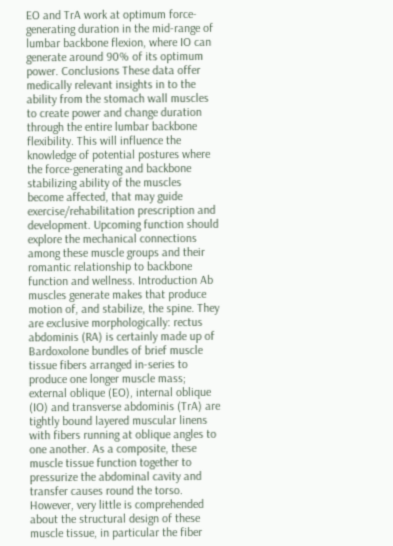EO and TrA work at optimum force-generating duration in the mid-range of lumbar backbone flexion, where IO can generate around 90% of its optimum power. Conclusions These data offer medically relevant insights in to the ability from the stomach wall muscles to create power and change duration through the entire lumbar backbone flexibility. This will influence the knowledge of potential postures where the force-generating and backbone stabilizing ability of the muscles become affected, that may guide exercise/rehabilitation prescription and development. Upcoming function should explore the mechanical connections among these muscle groups and their romantic relationship to backbone function and wellness. Introduction Ab muscles generate makes that produce motion of, and stabilize, the spine. They are exclusive morphologically: rectus abdominis (RA) is certainly made up of Bardoxolone bundles of brief muscle tissue fibers arranged in-series to produce one longer muscle mass; external oblique (EO), internal oblique (IO) and transverse abdominis (TrA) are tightly bound layered muscular linens with fibers running at oblique angles to one another. As a composite, these muscle tissue function together to pressurize the abdominal cavity and transfer causes round the torso. However, very little is comprehended about the structural design of these muscle tissue, in particular the fiber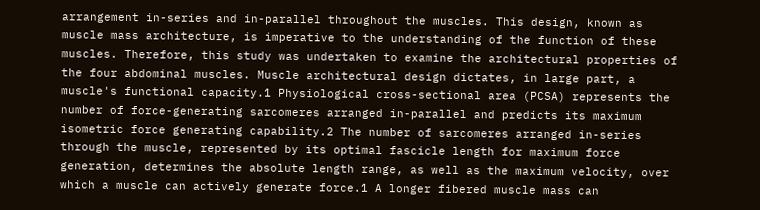arrangement in-series and in-parallel throughout the muscles. This design, known as muscle mass architecture, is imperative to the understanding of the function of these muscles. Therefore, this study was undertaken to examine the architectural properties of the four abdominal muscles. Muscle architectural design dictates, in large part, a muscle's functional capacity.1 Physiological cross-sectional area (PCSA) represents the number of force-generating sarcomeres arranged in-parallel and predicts its maximum isometric force generating capability.2 The number of sarcomeres arranged in-series through the muscle, represented by its optimal fascicle length for maximum force generation, determines the absolute length range, as well as the maximum velocity, over which a muscle can actively generate force.1 A longer fibered muscle mass can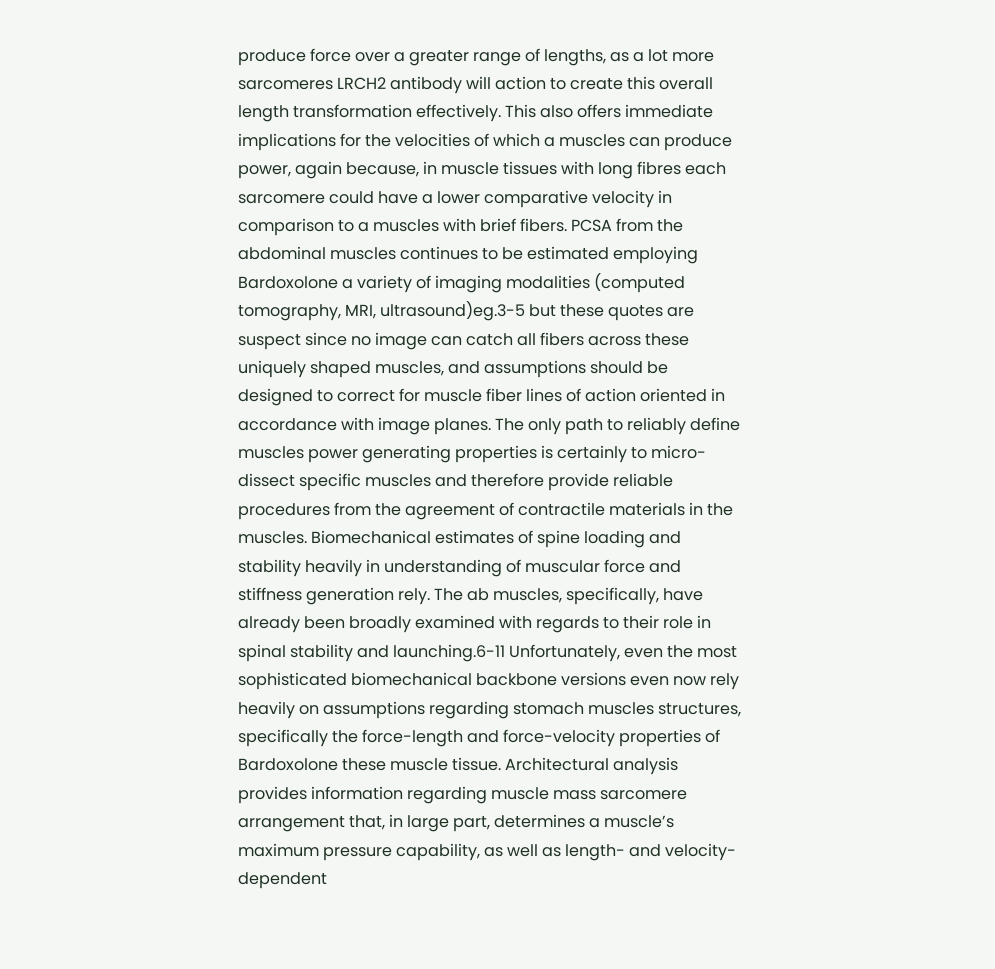produce force over a greater range of lengths, as a lot more sarcomeres LRCH2 antibody will action to create this overall length transformation effectively. This also offers immediate implications for the velocities of which a muscles can produce power, again because, in muscle tissues with long fibres each sarcomere could have a lower comparative velocity in comparison to a muscles with brief fibers. PCSA from the abdominal muscles continues to be estimated employing Bardoxolone a variety of imaging modalities (computed tomography, MRI, ultrasound)eg.3-5 but these quotes are suspect since no image can catch all fibers across these uniquely shaped muscles, and assumptions should be designed to correct for muscle fiber lines of action oriented in accordance with image planes. The only path to reliably define muscles power generating properties is certainly to micro-dissect specific muscles and therefore provide reliable procedures from the agreement of contractile materials in the muscles. Biomechanical estimates of spine loading and stability heavily in understanding of muscular force and stiffness generation rely. The ab muscles, specifically, have already been broadly examined with regards to their role in spinal stability and launching.6-11 Unfortunately, even the most sophisticated biomechanical backbone versions even now rely heavily on assumptions regarding stomach muscles structures, specifically the force-length and force-velocity properties of Bardoxolone these muscle tissue. Architectural analysis provides information regarding muscle mass sarcomere arrangement that, in large part, determines a muscle’s maximum pressure capability, as well as length- and velocity-dependent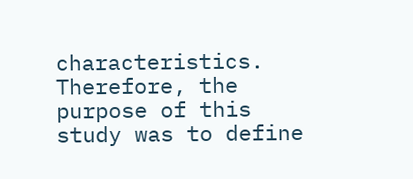characteristics. Therefore, the purpose of this study was to define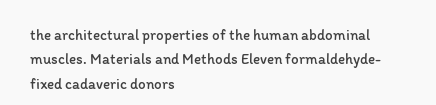the architectural properties of the human abdominal muscles. Materials and Methods Eleven formaldehyde-fixed cadaveric donors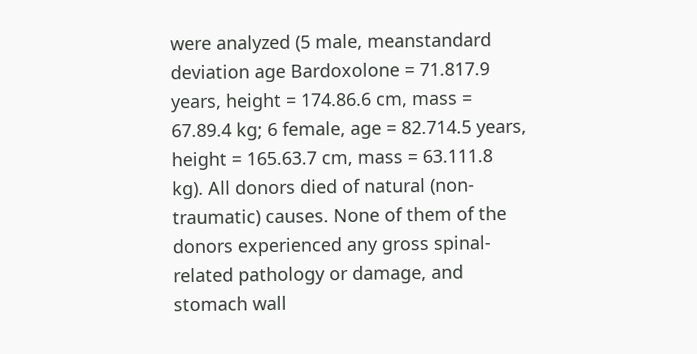were analyzed (5 male, meanstandard deviation age Bardoxolone = 71.817.9 years, height = 174.86.6 cm, mass = 67.89.4 kg; 6 female, age = 82.714.5 years, height = 165.63.7 cm, mass = 63.111.8 kg). All donors died of natural (non-traumatic) causes. None of them of the donors experienced any gross spinal-related pathology or damage, and stomach wall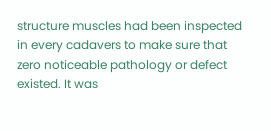structure muscles had been inspected in every cadavers to make sure that zero noticeable pathology or defect existed. It was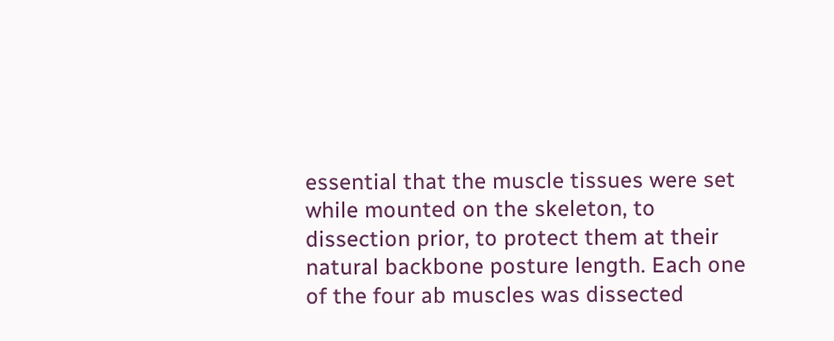essential that the muscle tissues were set while mounted on the skeleton, to dissection prior, to protect them at their natural backbone posture length. Each one of the four ab muscles was dissected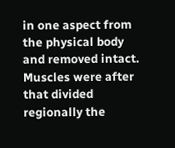in one aspect from the physical body and removed intact. Muscles were after that divided regionally the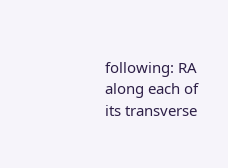following: RA along each of its transverse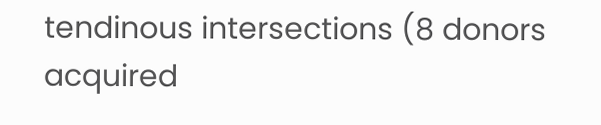tendinous intersections (8 donors acquired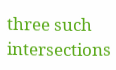three such intersections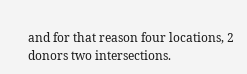and for that reason four locations, 2 donors two intersections.